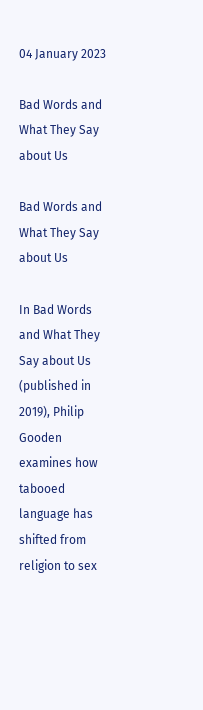04 January 2023

Bad Words and What They Say about Us

Bad Words and What They Say about Us

In Bad Words and What They Say about Us (published in 2019), Philip Gooden examines how tabooed language has shifted from religion to sex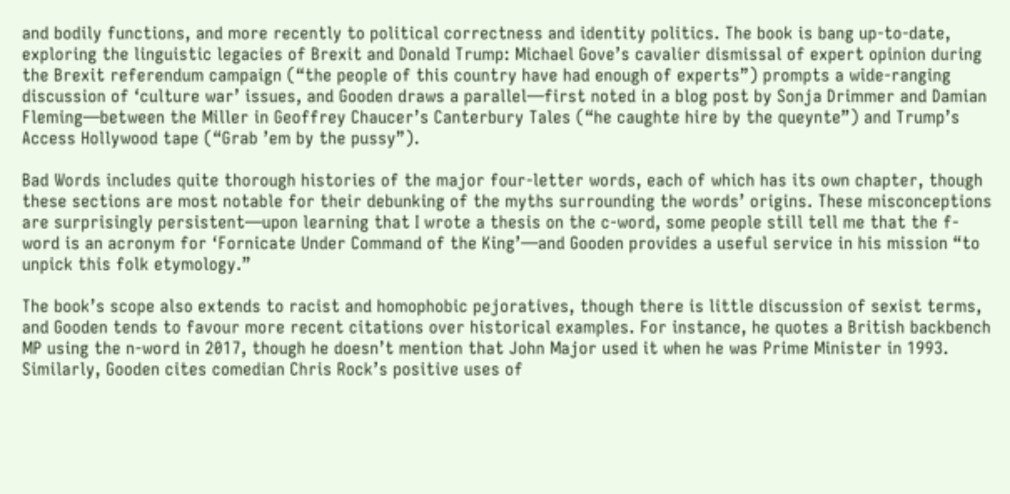and bodily functions, and more recently to political correctness and identity politics. The book is bang up-to-date, exploring the linguistic legacies of Brexit and Donald Trump: Michael Gove’s cavalier dismissal of expert opinion during the Brexit referendum campaign (“the people of this country have had enough of experts”) prompts a wide-ranging discussion of ‘culture war’ issues, and Gooden draws a parallel—first noted in a blog post by Sonja Drimmer and Damian Fleming—between the Miller in Geoffrey Chaucer’s Canterbury Tales (“he caughte hire by the queynte”) and Trump’s Access Hollywood tape (“Grab ’em by the pussy”).

Bad Words includes quite thorough histories of the major four-letter words, each of which has its own chapter, though these sections are most notable for their debunking of the myths surrounding the words’ origins. These misconceptions are surprisingly persistent—upon learning that I wrote a thesis on the c-word, some people still tell me that the f-word is an acronym for ‘Fornicate Under Command of the King’—and Gooden provides a useful service in his mission “to unpick this folk etymology.”

The book’s scope also extends to racist and homophobic pejoratives, though there is little discussion of sexist terms, and Gooden tends to favour more recent citations over historical examples. For instance, he quotes a British backbench MP using the n-word in 2017, though he doesn’t mention that John Major used it when he was Prime Minister in 1993. Similarly, Gooden cites comedian Chris Rock’s positive uses of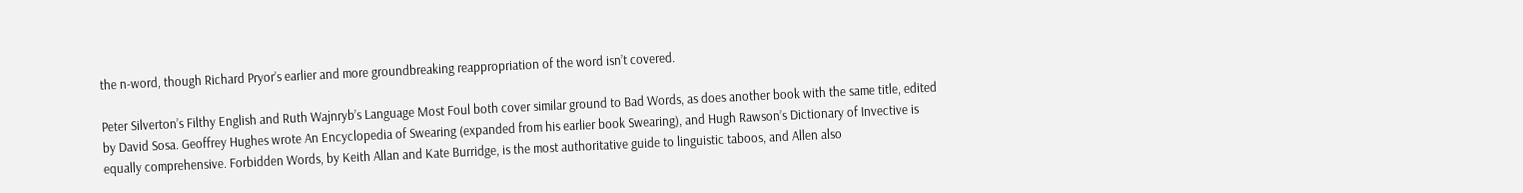the n-word, though Richard Pryor’s earlier and more groundbreaking reappropriation of the word isn’t covered.

Peter Silverton’s Filthy English and Ruth Wajnryb’s Language Most Foul both cover similar ground to Bad Words, as does another book with the same title, edited by David Sosa. Geoffrey Hughes wrote An Encyclopedia of Swearing (expanded from his earlier book Swearing), and Hugh Rawson’s Dictionary of Invective is equally comprehensive. Forbidden Words, by Keith Allan and Kate Burridge, is the most authoritative guide to linguistic taboos, and Allen also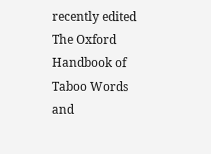recently edited The Oxford Handbook of Taboo Words and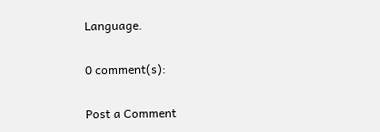Language.

0 comment(s):

Post a Comment